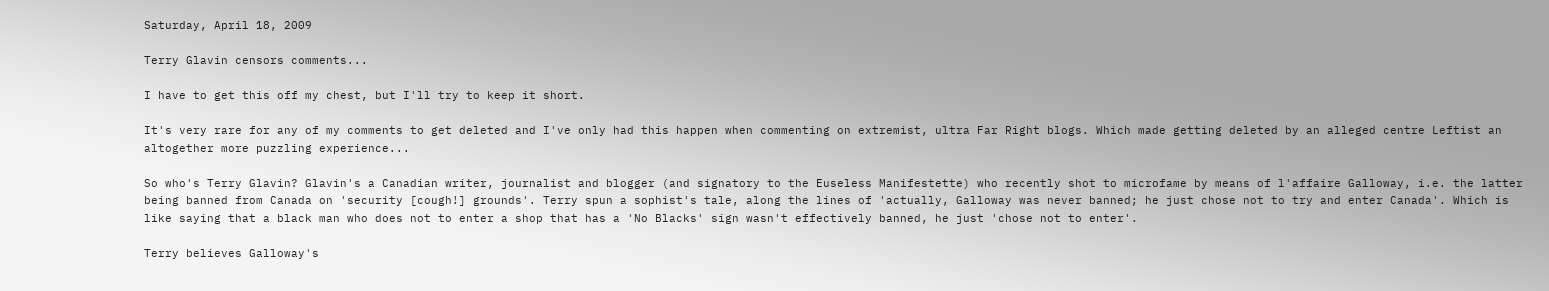Saturday, April 18, 2009

Terry Glavin censors comments...

I have to get this off my chest, but I'll try to keep it short.

It's very rare for any of my comments to get deleted and I've only had this happen when commenting on extremist, ultra Far Right blogs. Which made getting deleted by an alleged centre Leftist an altogether more puzzling experience...

So who's Terry Glavin? Glavin's a Canadian writer, journalist and blogger (and signatory to the Euseless Manifestette) who recently shot to microfame by means of l'affaire Galloway, i.e. the latter being banned from Canada on 'security [cough!] grounds'. Terry spun a sophist's tale, along the lines of 'actually, Galloway was never banned; he just chose not to try and enter Canada'. Which is like saying that a black man who does not to enter a shop that has a 'No Blacks' sign wasn't effectively banned, he just 'chose not to enter'.

Terry believes Galloway's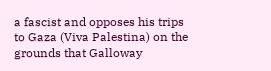a fascist and opposes his trips to Gaza (Viva Palestina) on the grounds that Galloway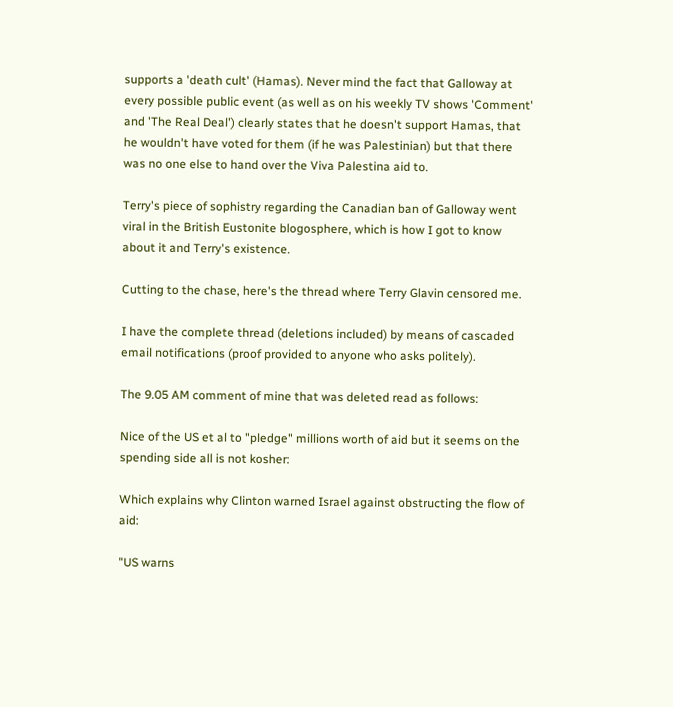supports a 'death cult' (Hamas). Never mind the fact that Galloway at every possible public event (as well as on his weekly TV shows 'Comment' and 'The Real Deal') clearly states that he doesn't support Hamas, that he wouldn't have voted for them (if he was Palestinian) but that there was no one else to hand over the Viva Palestina aid to.

Terry's piece of sophistry regarding the Canadian ban of Galloway went viral in the British Eustonite blogosphere, which is how I got to know about it and Terry's existence.

Cutting to the chase, here's the thread where Terry Glavin censored me.

I have the complete thread (deletions included) by means of cascaded email notifications (proof provided to anyone who asks politely).

The 9.05 AM comment of mine that was deleted read as follows:

Nice of the US et al to "pledge" millions worth of aid but it seems on the spending side all is not kosher:

Which explains why Clinton warned Israel against obstructing the flow of aid:

"US warns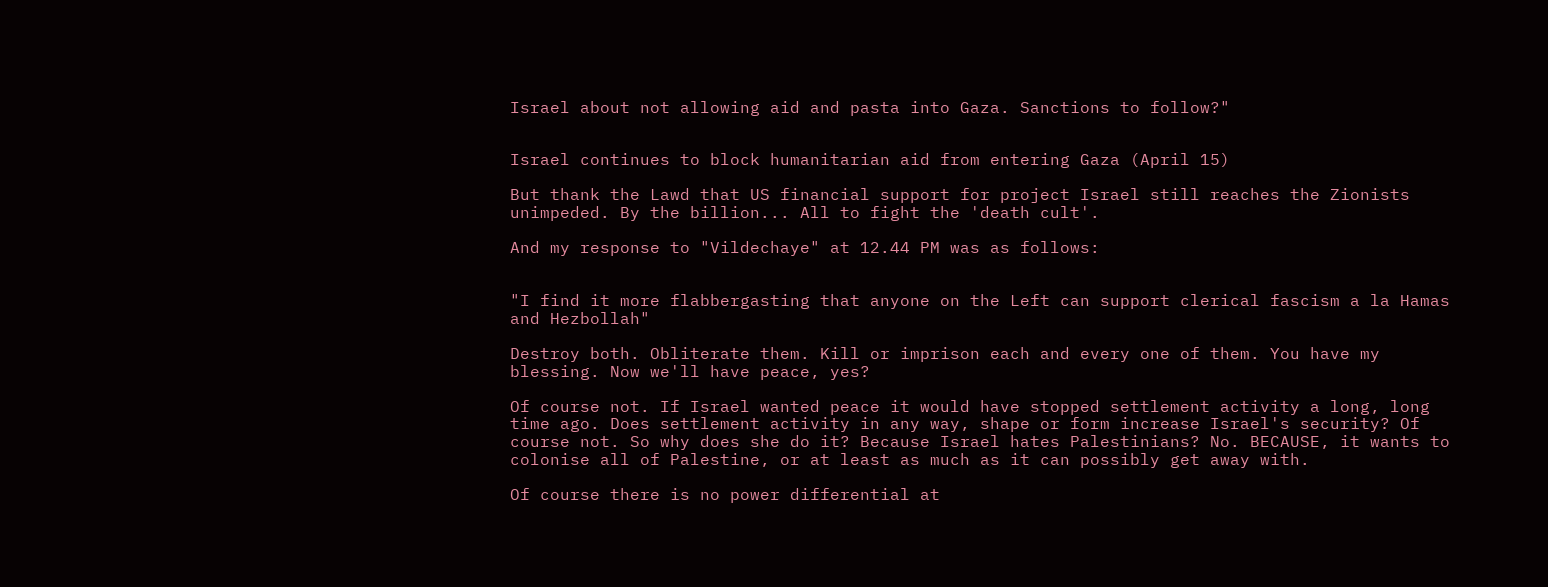Israel about not allowing aid and pasta into Gaza. Sanctions to follow?"


Israel continues to block humanitarian aid from entering Gaza (April 15)

But thank the Lawd that US financial support for project Israel still reaches the Zionists unimpeded. By the billion... All to fight the 'death cult'.

And my response to "Vildechaye" at 12.44 PM was as follows:


"I find it more flabbergasting that anyone on the Left can support clerical fascism a la Hamas and Hezbollah"

Destroy both. Obliterate them. Kill or imprison each and every one of them. You have my blessing. Now we'll have peace, yes?

Of course not. If Israel wanted peace it would have stopped settlement activity a long, long time ago. Does settlement activity in any way, shape or form increase Israel's security? Of course not. So why does she do it? Because Israel hates Palestinians? No. BECAUSE, it wants to colonise all of Palestine, or at least as much as it can possibly get away with.

Of course there is no power differential at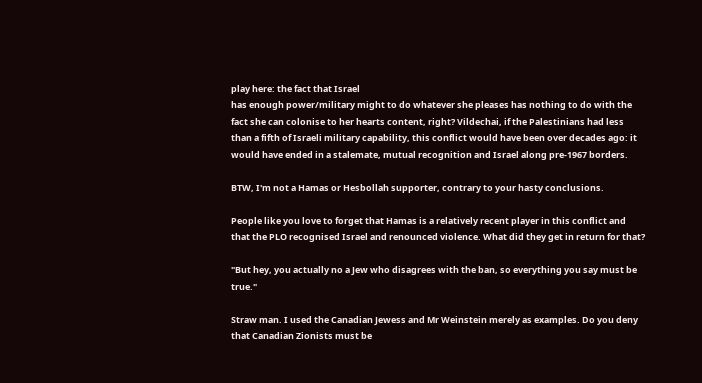play here: the fact that Israel
has enough power/military might to do whatever she pleases has nothing to do with the fact she can colonise to her hearts content, right? Vildechai, if the Palestinians had less than a fifth of Israeli military capability, this conflict would have been over decades ago: it would have ended in a stalemate, mutual recognition and Israel along pre-1967 borders.

BTW, I'm not a Hamas or Hesbollah supporter, contrary to your hasty conclusions.

People like you love to forget that Hamas is a relatively recent player in this conflict and that the PLO recognised Israel and renounced violence. What did they get in return for that?

"But hey, you actually no a Jew who disagrees with the ban, so everything you say must be true."

Straw man. I used the Canadian Jewess and Mr Weinstein merely as examples. Do you deny that Canadian Zionists must be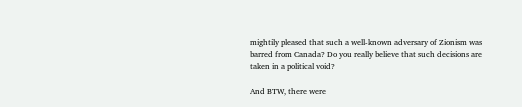mightily pleased that such a well-known adversary of Zionism was barred from Canada? Do you really believe that such decisions are taken in a political void?

And BTW, there were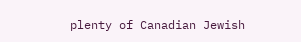plenty of Canadian Jewish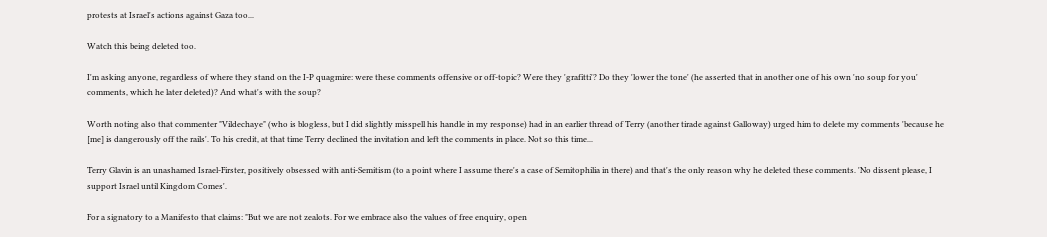protests at Israel's actions against Gaza too...

Watch this being deleted too.

I'm asking anyone, regardless of where they stand on the I-P quagmire: were these comments offensive or off-topic? Were they 'grafitti'? Do they 'lower the tone' (he asserted that in another one of his own 'no soup for you' comments, which he later deleted)? And what's with the soup?

Worth noting also that commenter "Vildechaye" (who is blogless, but I did slightly misspell his handle in my response) had in an earlier thread of Terry (another tirade against Galloway) urged him to delete my comments 'because he [me] is dangerously off the rails'. To his credit, at that time Terry declined the invitation and left the comments in place. Not so this time...

Terry Glavin is an unashamed Israel-Firster, positively obsessed with anti-Semitism (to a point where I assume there's a case of Semitophilia in there) and that's the only reason why he deleted these comments. 'No dissent please, I support Israel until Kingdom Comes'.

For a signatory to a Manifesto that claims: "But we are not zealots. For we embrace also the values of free enquiry, open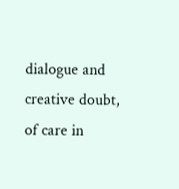dialogue and creative doubt, of care in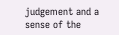judgement and a sense of the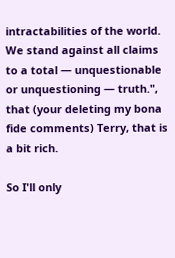intractabilities of the world. We stand against all claims to a total — unquestionable or unquestioning — truth.", that (your deleting my bona fide comments) Terry, that is a bit rich.

So I'll only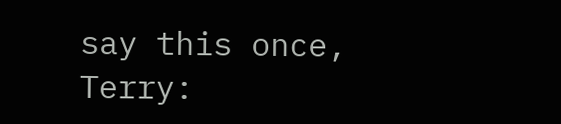say this once, Terry: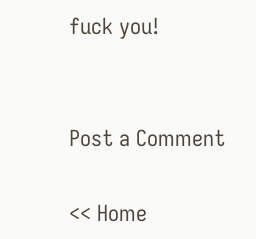fuck you!


Post a Comment

<< Home